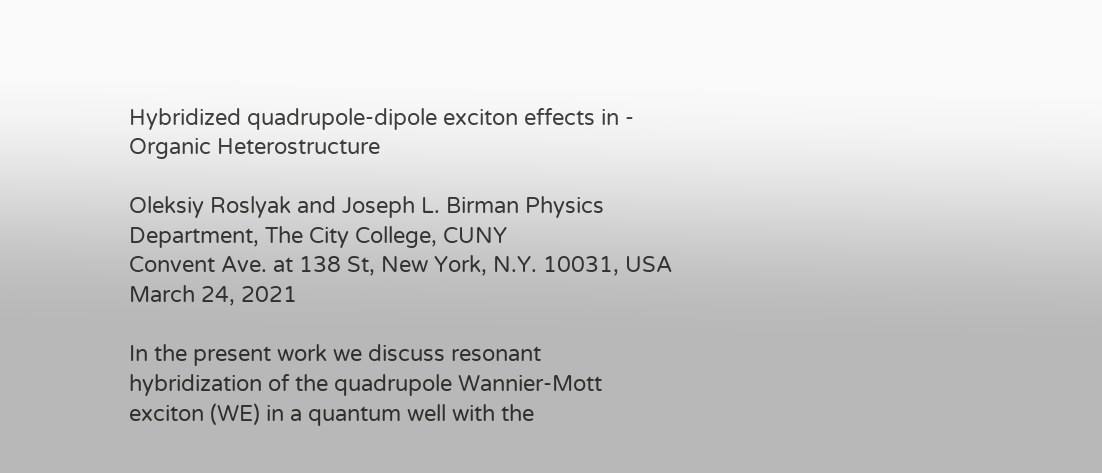Hybridized quadrupole-dipole exciton effects in - Organic Heterostructure

Oleksiy Roslyak and Joseph L. Birman Physics Department, The City College, CUNY
Convent Ave. at 138 St, New York, N.Y. 10031, USA
March 24, 2021

In the present work we discuss resonant hybridization of the quadrupole Wannier-Mott exciton (WE) in a quantum well with the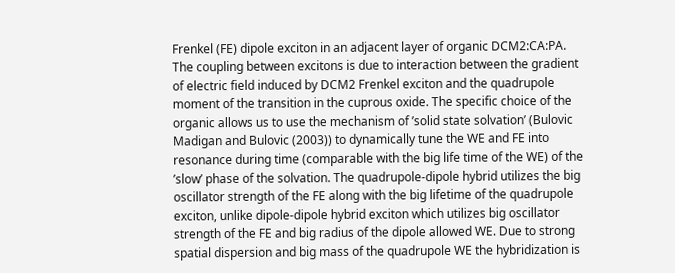Frenkel (FE) dipole exciton in an adjacent layer of organic DCM2:CA:PA. The coupling between excitons is due to interaction between the gradient of electric field induced by DCM2 Frenkel exciton and the quadrupole moment of the transition in the cuprous oxide. The specific choice of the organic allows us to use the mechanism of ’solid state solvation’ (Bulovic Madigan and Bulovic (2003)) to dynamically tune the WE and FE into resonance during time (comparable with the big life time of the WE) of the ’slow’ phase of the solvation. The quadrupole-dipole hybrid utilizes the big oscillator strength of the FE along with the big lifetime of the quadrupole exciton, unlike dipole-dipole hybrid exciton which utilizes big oscillator strength of the FE and big radius of the dipole allowed WE. Due to strong spatial dispersion and big mass of the quadrupole WE the hybridization is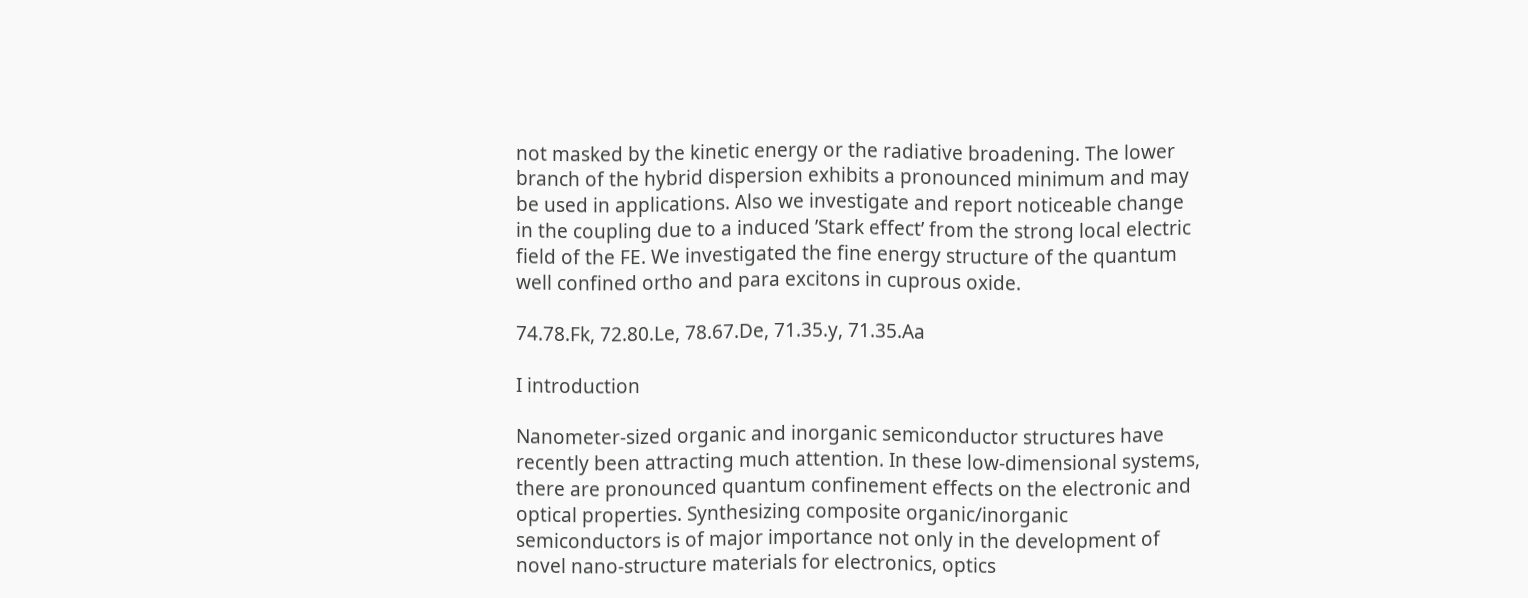not masked by the kinetic energy or the radiative broadening. The lower branch of the hybrid dispersion exhibits a pronounced minimum and may be used in applications. Also we investigate and report noticeable change in the coupling due to a induced ’Stark effect’ from the strong local electric field of the FE. We investigated the fine energy structure of the quantum well confined ortho and para excitons in cuprous oxide.

74.78.Fk, 72.80.Le, 78.67.De, 71.35.y, 71.35.Aa

I introduction

Nanometer-sized organic and inorganic semiconductor structures have recently been attracting much attention. In these low-dimensional systems, there are pronounced quantum confinement effects on the electronic and optical properties. Synthesizing composite organic/inorganic semiconductors is of major importance not only in the development of novel nano-structure materials for electronics, optics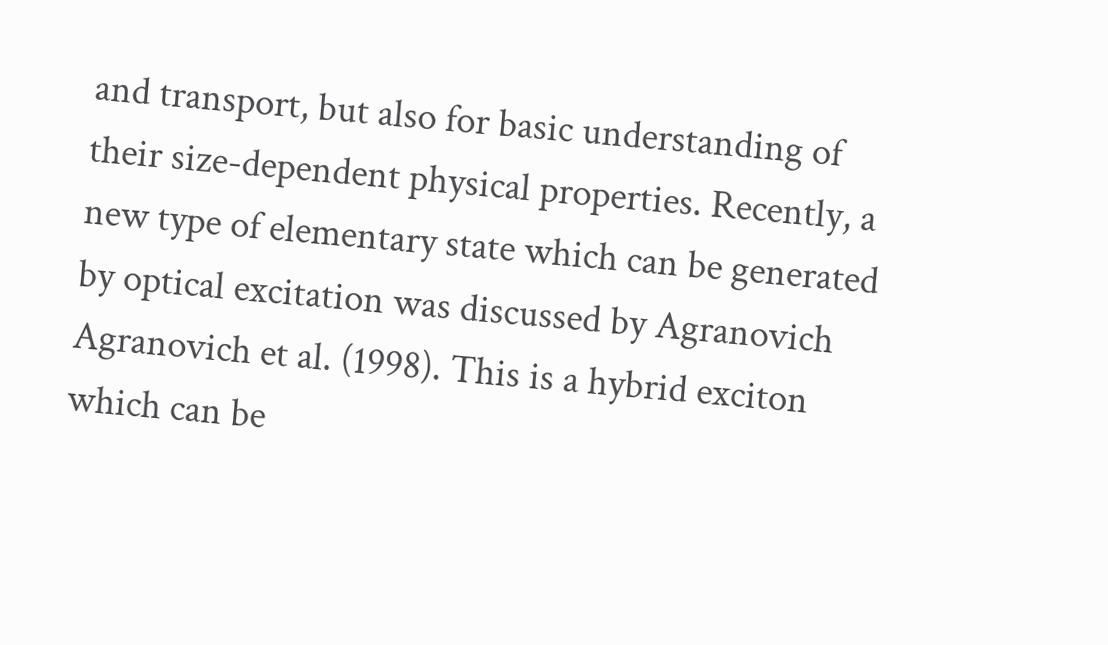and transport, but also for basic understanding of their size-dependent physical properties. Recently, a new type of elementary state which can be generated by optical excitation was discussed by Agranovich Agranovich et al. (1998). This is a hybrid exciton which can be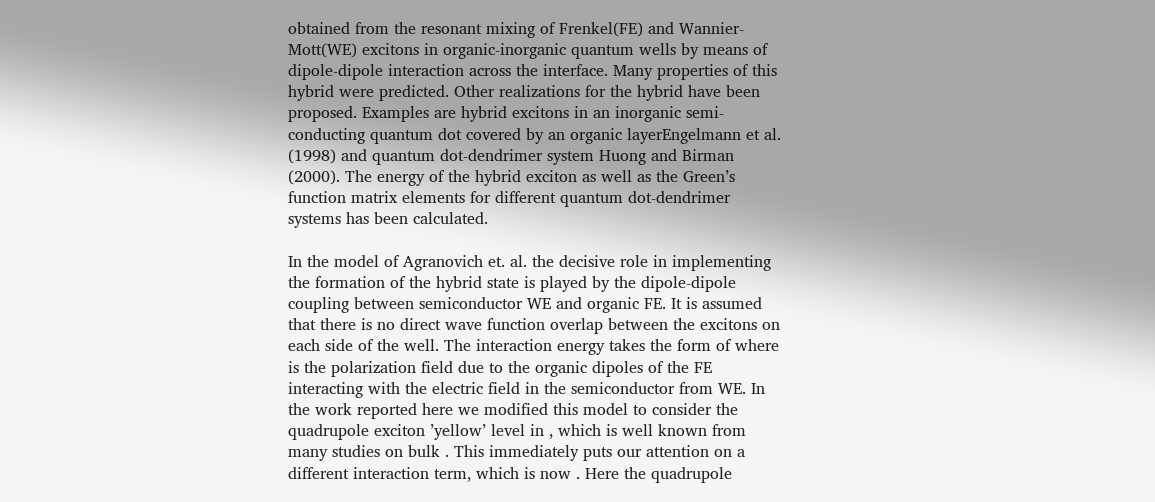obtained from the resonant mixing of Frenkel(FE) and Wannier-Mott(WE) excitons in organic-inorganic quantum wells by means of dipole-dipole interaction across the interface. Many properties of this hybrid were predicted. Other realizations for the hybrid have been proposed. Examples are hybrid excitons in an inorganic semi-conducting quantum dot covered by an organic layerEngelmann et al. (1998) and quantum dot-dendrimer system Huong and Birman (2000). The energy of the hybrid exciton as well as the Green’s function matrix elements for different quantum dot-dendrimer systems has been calculated.

In the model of Agranovich et. al. the decisive role in implementing the formation of the hybrid state is played by the dipole-dipole coupling between semiconductor WE and organic FE. It is assumed that there is no direct wave function overlap between the excitons on each side of the well. The interaction energy takes the form of where is the polarization field due to the organic dipoles of the FE interacting with the electric field in the semiconductor from WE. In the work reported here we modified this model to consider the quadrupole exciton ’yellow’ level in , which is well known from many studies on bulk . This immediately puts our attention on a different interaction term, which is now . Here the quadrupole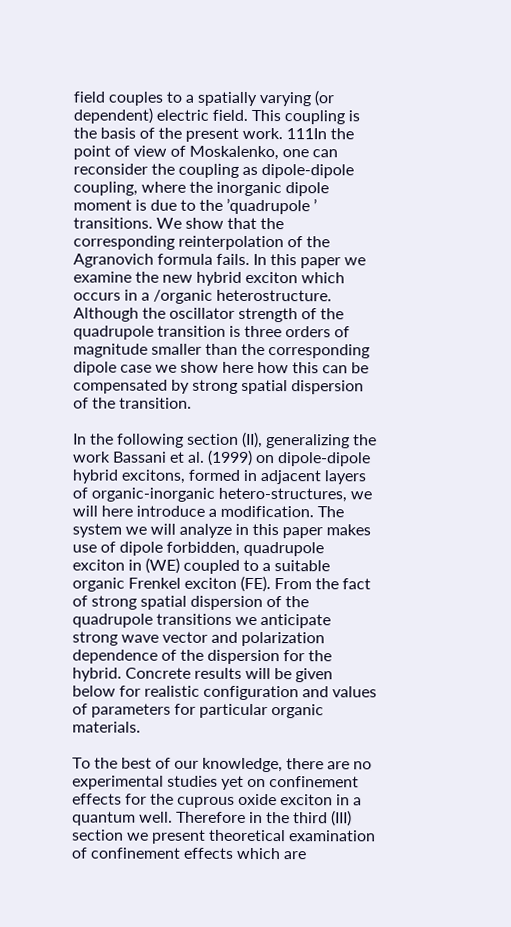field couples to a spatially varying (or dependent) electric field. This coupling is the basis of the present work. 111In the point of view of Moskalenko, one can reconsider the coupling as dipole-dipole coupling, where the inorganic dipole moment is due to the ’quadrupole ’ transitions. We show that the corresponding reinterpolation of the Agranovich formula fails. In this paper we examine the new hybrid exciton which occurs in a /organic heterostructure. Although the oscillator strength of the quadrupole transition is three orders of magnitude smaller than the corresponding dipole case we show here how this can be compensated by strong spatial dispersion of the transition.

In the following section (II), generalizing the work Bassani et al. (1999) on dipole-dipole hybrid excitons, formed in adjacent layers of organic-inorganic hetero-structures, we will here introduce a modification. The system we will analyze in this paper makes use of dipole forbidden, quadrupole exciton in (WE) coupled to a suitable organic Frenkel exciton (FE). From the fact of strong spatial dispersion of the quadrupole transitions we anticipate strong wave vector and polarization dependence of the dispersion for the hybrid. Concrete results will be given below for realistic configuration and values of parameters for particular organic materials.

To the best of our knowledge, there are no experimental studies yet on confinement effects for the cuprous oxide exciton in a quantum well. Therefore in the third (III) section we present theoretical examination of confinement effects which are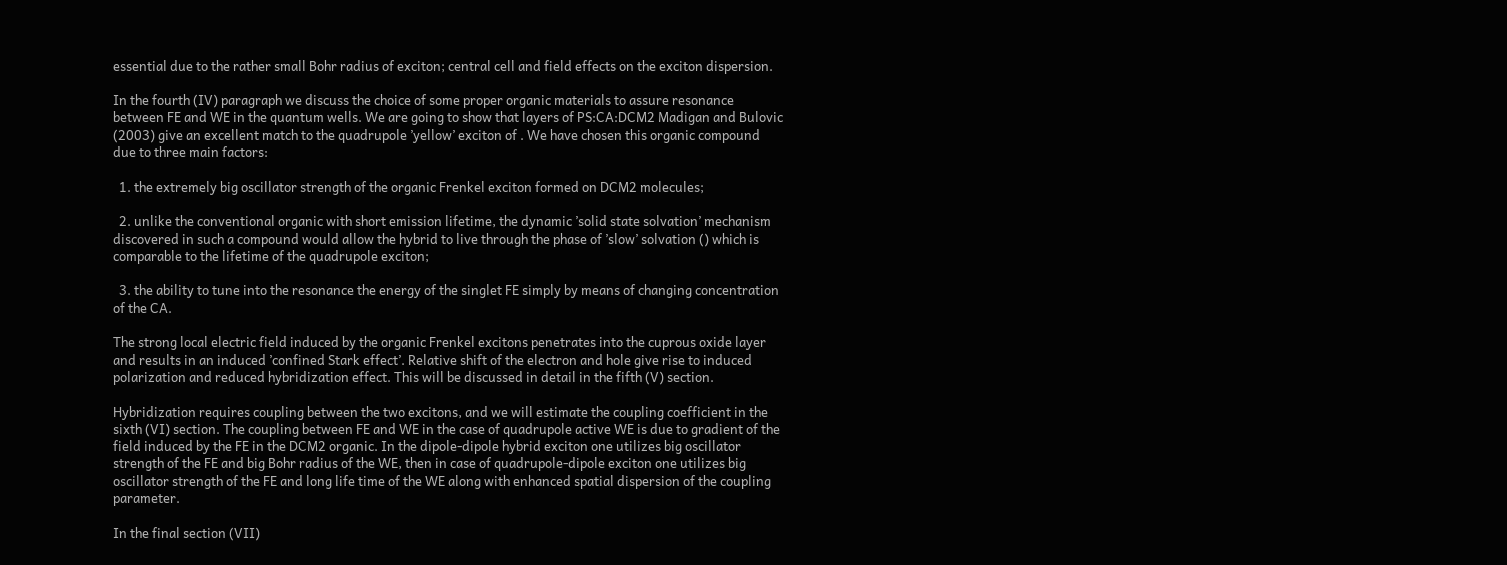essential due to the rather small Bohr radius of exciton; central cell and field effects on the exciton dispersion.

In the fourth (IV) paragraph we discuss the choice of some proper organic materials to assure resonance between FE and WE in the quantum wells. We are going to show that layers of PS:CA:DCM2 Madigan and Bulovic (2003) give an excellent match to the quadrupole ’yellow’ exciton of . We have chosen this organic compound due to three main factors:

  1. the extremely big oscillator strength of the organic Frenkel exciton formed on DCM2 molecules;

  2. unlike the conventional organic with short emission lifetime, the dynamic ’solid state solvation’ mechanism discovered in such a compound would allow the hybrid to live through the phase of ’slow’ solvation () which is comparable to the lifetime of the quadrupole exciton;

  3. the ability to tune into the resonance the energy of the singlet FE simply by means of changing concentration of the CA.

The strong local electric field induced by the organic Frenkel excitons penetrates into the cuprous oxide layer and results in an induced ’confined Stark effect’. Relative shift of the electron and hole give rise to induced polarization and reduced hybridization effect. This will be discussed in detail in the fifth (V) section.

Hybridization requires coupling between the two excitons, and we will estimate the coupling coefficient in the sixth (VI) section. The coupling between FE and WE in the case of quadrupole active WE is due to gradient of the field induced by the FE in the DCM2 organic. In the dipole-dipole hybrid exciton one utilizes big oscillator strength of the FE and big Bohr radius of the WE, then in case of quadrupole-dipole exciton one utilizes big oscillator strength of the FE and long life time of the WE along with enhanced spatial dispersion of the coupling parameter.

In the final section (VII)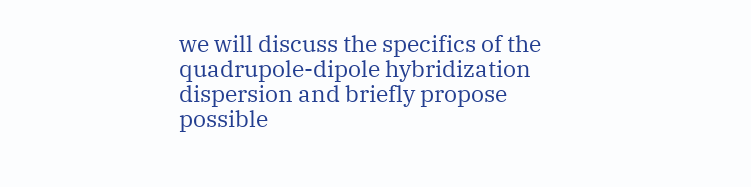we will discuss the specifics of the quadrupole-dipole hybridization dispersion and briefly propose possible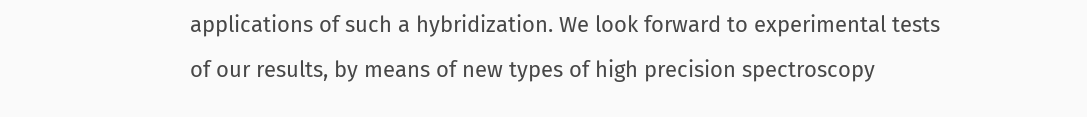applications of such a hybridization. We look forward to experimental tests of our results, by means of new types of high precision spectroscopy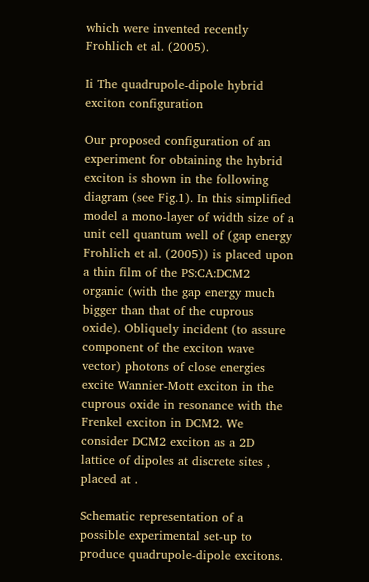which were invented recently Frohlich et al. (2005).

Ii The quadrupole-dipole hybrid exciton configuration

Our proposed configuration of an experiment for obtaining the hybrid exciton is shown in the following diagram (see Fig.1). In this simplified model a mono-layer of width size of a unit cell quantum well of (gap energy Frohlich et al. (2005)) is placed upon a thin film of the PS:CA:DCM2 organic (with the gap energy much bigger than that of the cuprous oxide). Obliquely incident (to assure component of the exciton wave vector) photons of close energies excite Wannier-Mott exciton in the cuprous oxide in resonance with the Frenkel exciton in DCM2. We consider DCM2 exciton as a 2D lattice of dipoles at discrete sites , placed at .

Schematic representation of a possible experimental set-up to produce quadrupole-dipole excitons.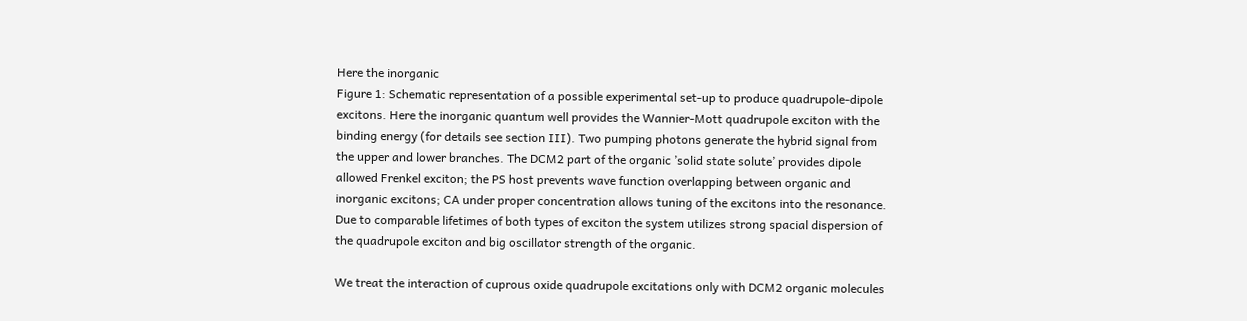Here the inorganic
Figure 1: Schematic representation of a possible experimental set-up to produce quadrupole-dipole excitons. Here the inorganic quantum well provides the Wannier-Mott quadrupole exciton with the binding energy (for details see section III). Two pumping photons generate the hybrid signal from the upper and lower branches. The DCM2 part of the organic ’solid state solute’ provides dipole allowed Frenkel exciton; the PS host prevents wave function overlapping between organic and inorganic excitons; CA under proper concentration allows tuning of the excitons into the resonance. Due to comparable lifetimes of both types of exciton the system utilizes strong spacial dispersion of the quadrupole exciton and big oscillator strength of the organic.

We treat the interaction of cuprous oxide quadrupole excitations only with DCM2 organic molecules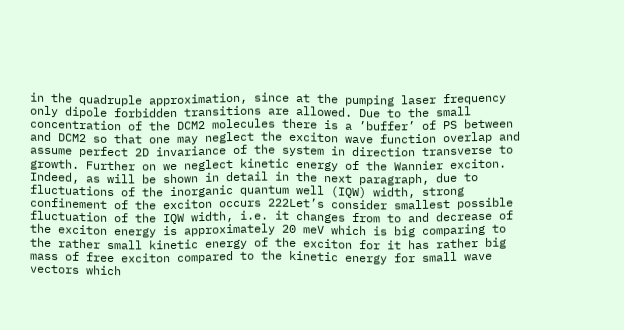in the quadruple approximation, since at the pumping laser frequency only dipole forbidden transitions are allowed. Due to the small concentration of the DCM2 molecules there is a ’buffer’ of PS between and DCM2 so that one may neglect the exciton wave function overlap and assume perfect 2D invariance of the system in direction transverse to growth. Further on we neglect kinetic energy of the Wannier exciton. Indeed, as will be shown in detail in the next paragraph, due to fluctuations of the inorganic quantum well (IQW) width, strong confinement of the exciton occurs 222Let’s consider smallest possible fluctuation of the IQW width, i.e. it changes from to and decrease of the exciton energy is approximately 20 meV which is big comparing to the rather small kinetic energy of the exciton for it has rather big mass of free exciton compared to the kinetic energy for small wave vectors which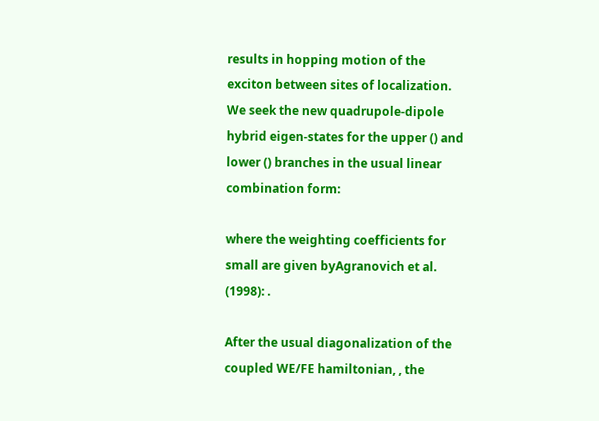results in hopping motion of the exciton between sites of localization. We seek the new quadrupole-dipole hybrid eigen-states for the upper () and lower () branches in the usual linear combination form:

where the weighting coefficients for small are given byAgranovich et al. (1998): .

After the usual diagonalization of the coupled WE/FE hamiltonian, , the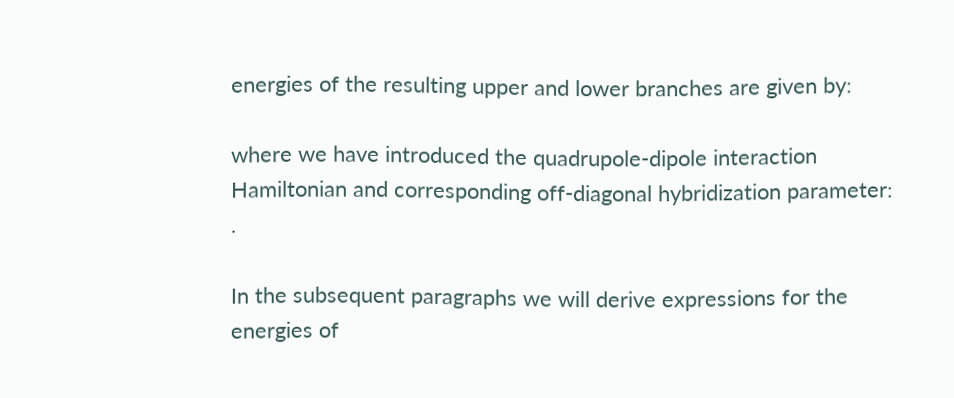energies of the resulting upper and lower branches are given by:

where we have introduced the quadrupole-dipole interaction Hamiltonian and corresponding off-diagonal hybridization parameter: .

In the subsequent paragraphs we will derive expressions for the energies of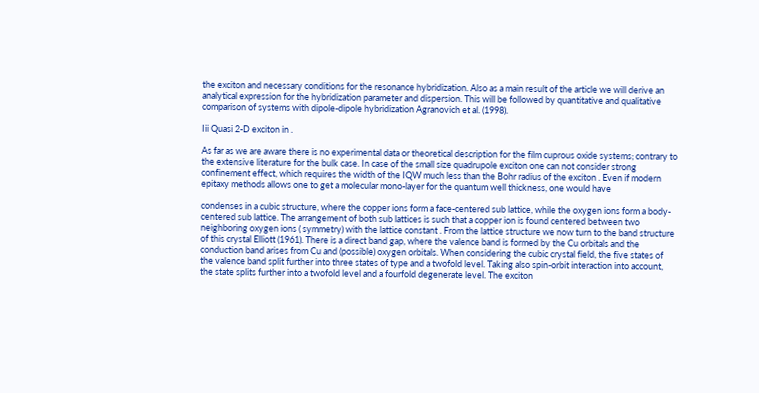the exciton and necessary conditions for the resonance hybridization. Also as a main result of the article we will derive an analytical expression for the hybridization parameter and dispersion. This will be followed by quantitative and qualitative comparison of systems with dipole-dipole hybridization Agranovich et al. (1998).

Iii Quasi 2-D exciton in .

As far as we are aware there is no experimental data or theoretical description for the film cuprous oxide systems; contrary to the extensive literature for the bulk case. In case of the small size quadrupole exciton one can not consider strong confinement effect, which requires the width of the IQW much less than the Bohr radius of the exciton . Even if modern epitaxy methods allows one to get a molecular mono-layer for the quantum well thickness, one would have

condenses in a cubic structure, where the copper ions form a face-centered sub lattice, while the oxygen ions form a body-centered sub lattice. The arrangement of both sub lattices is such that a copper ion is found centered between two neighboring oxygen ions ( symmetry) with the lattice constant . From the lattice structure we now turn to the band structure of this crystal Elliott (1961). There is a direct band gap, where the valence band is formed by the Cu orbitals and the conduction band arises from Cu and (possible) oxygen orbitals. When considering the cubic crystal field, the five states of the valence band split further into three states of type and a twofold level. Taking also spin-orbit interaction into account, the state splits further into a twofold level and a fourfold degenerate level. The exciton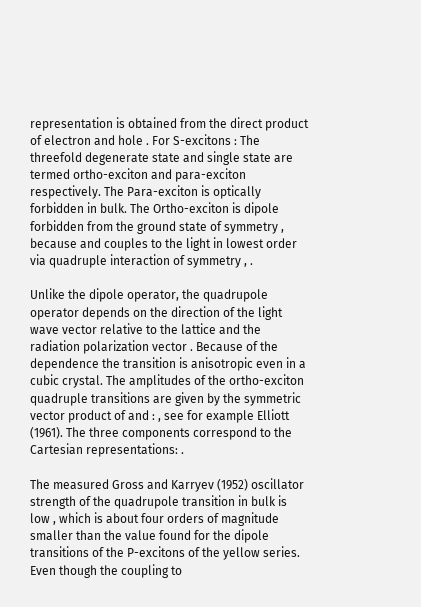representation is obtained from the direct product of electron and hole . For S-excitons : The threefold degenerate state and single state are termed ortho-exciton and para-exciton respectively. The Para-exciton is optically forbidden in bulk. The Ortho-exciton is dipole forbidden from the ground state of symmetry , because and couples to the light in lowest order via quadruple interaction of symmetry , .

Unlike the dipole operator, the quadrupole operator depends on the direction of the light wave vector relative to the lattice and the radiation polarization vector . Because of the dependence the transition is anisotropic even in a cubic crystal. The amplitudes of the ortho-exciton quadruple transitions are given by the symmetric vector product of and : , see for example Elliott (1961). The three components correspond to the Cartesian representations: .

The measured Gross and Karryev (1952) oscillator strength of the quadrupole transition in bulk is low , which is about four orders of magnitude smaller than the value found for the dipole transitions of the P-excitons of the yellow series. Even though the coupling to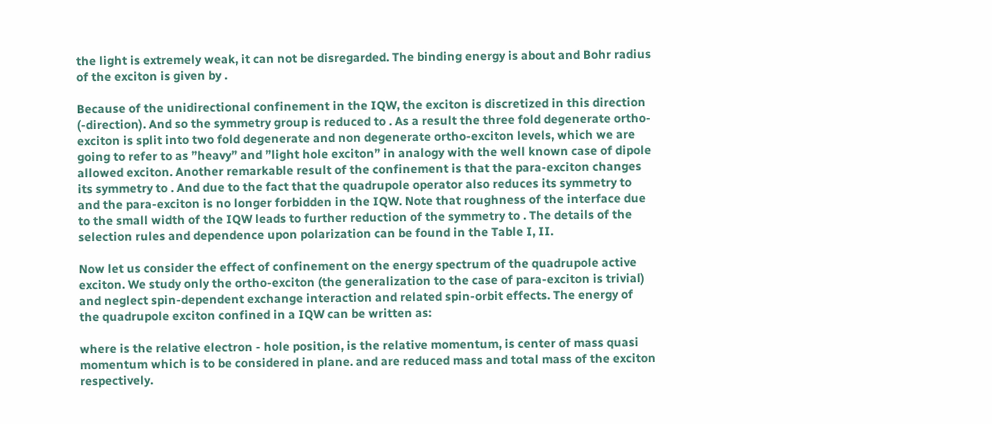the light is extremely weak, it can not be disregarded. The binding energy is about and Bohr radius of the exciton is given by .

Because of the unidirectional confinement in the IQW, the exciton is discretized in this direction (-direction). And so the symmetry group is reduced to . As a result the three fold degenerate ortho-exciton is split into two fold degenerate and non degenerate ortho-exciton levels, which we are going to refer to as ”heavy” and ”light hole exciton” in analogy with the well known case of dipole allowed exciton. Another remarkable result of the confinement is that the para-exciton changes its symmetry to . And due to the fact that the quadrupole operator also reduces its symmetry to and the para-exciton is no longer forbidden in the IQW. Note that roughness of the interface due to the small width of the IQW leads to further reduction of the symmetry to . The details of the selection rules and dependence upon polarization can be found in the Table I, II.

Now let us consider the effect of confinement on the energy spectrum of the quadrupole active exciton. We study only the ortho-exciton (the generalization to the case of para-exciton is trivial) and neglect spin-dependent exchange interaction and related spin-orbit effects. The energy of the quadrupole exciton confined in a IQW can be written as:

where is the relative electron - hole position, is the relative momentum, is center of mass quasi momentum which is to be considered in plane. and are reduced mass and total mass of the exciton respectively.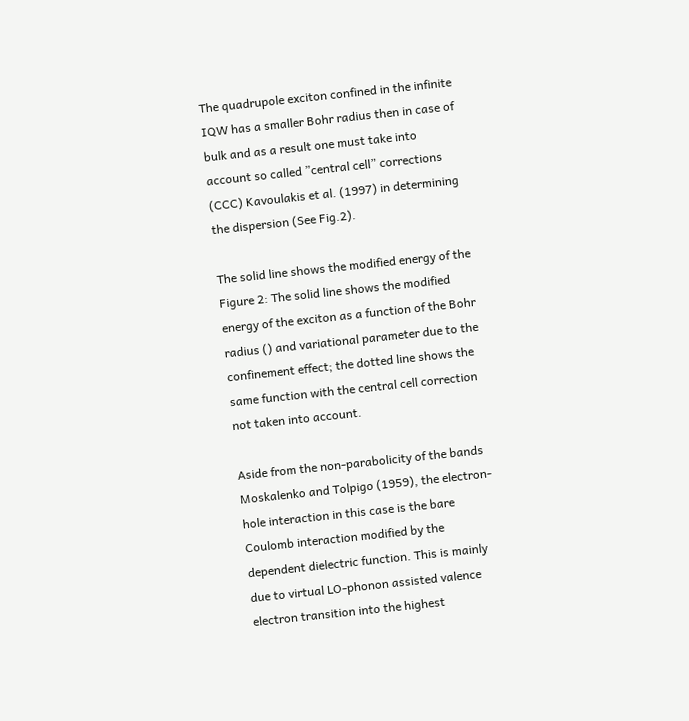The quadrupole exciton confined in the infinite IQW has a smaller Bohr radius then in case of bulk and as a result one must take into account so called ”central cell” corrections (CCC) Kavoulakis et al. (1997) in determining the dispersion (See Fig.2).

The solid line shows the modified energy of the
Figure 2: The solid line shows the modified energy of the exciton as a function of the Bohr radius () and variational parameter due to the confinement effect; the dotted line shows the same function with the central cell correction not taken into account.

Aside from the non-parabolicity of the bands Moskalenko and Tolpigo (1959), the electron-hole interaction in this case is the bare Coulomb interaction modified by the dependent dielectric function. This is mainly due to virtual LO-phonon assisted valence electron transition into the highest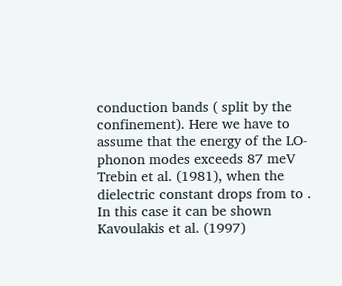conduction bands ( split by the confinement). Here we have to assume that the energy of the LO-phonon modes exceeds 87 meV Trebin et al. (1981), when the dielectric constant drops from to . In this case it can be shown Kavoulakis et al. (1997)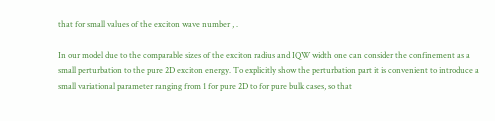that for small values of the exciton wave number , .

In our model due to the comparable sizes of the exciton radius and IQW width one can consider the confinement as a small perturbation to the pure 2D exciton energy. To explicitly show the perturbation part it is convenient to introduce a small variational parameter ranging from 1 for pure 2D to for pure bulk cases, so that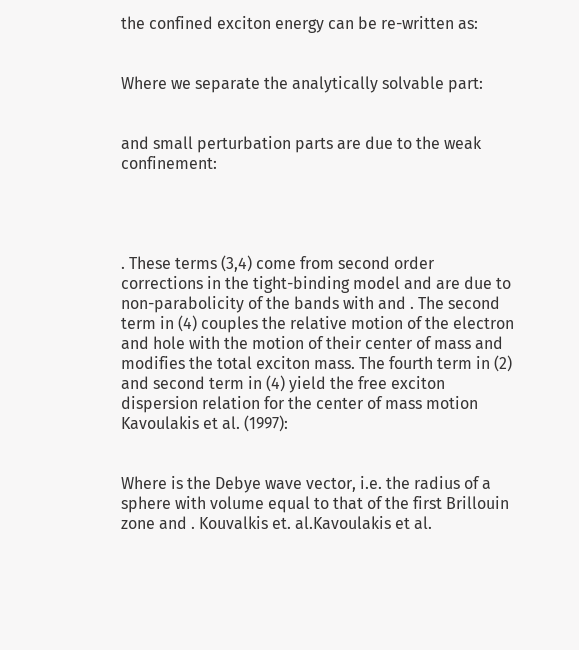the confined exciton energy can be re-written as:


Where we separate the analytically solvable part:


and small perturbation parts are due to the weak confinement:




. These terms (3,4) come from second order corrections in the tight-binding model and are due to non-parabolicity of the bands with and . The second term in (4) couples the relative motion of the electron and hole with the motion of their center of mass and modifies the total exciton mass. The fourth term in (2) and second term in (4) yield the free exciton dispersion relation for the center of mass motion Kavoulakis et al. (1997):


Where is the Debye wave vector, i.e. the radius of a sphere with volume equal to that of the first Brillouin zone and . Kouvalkis et. al.Kavoulakis et al.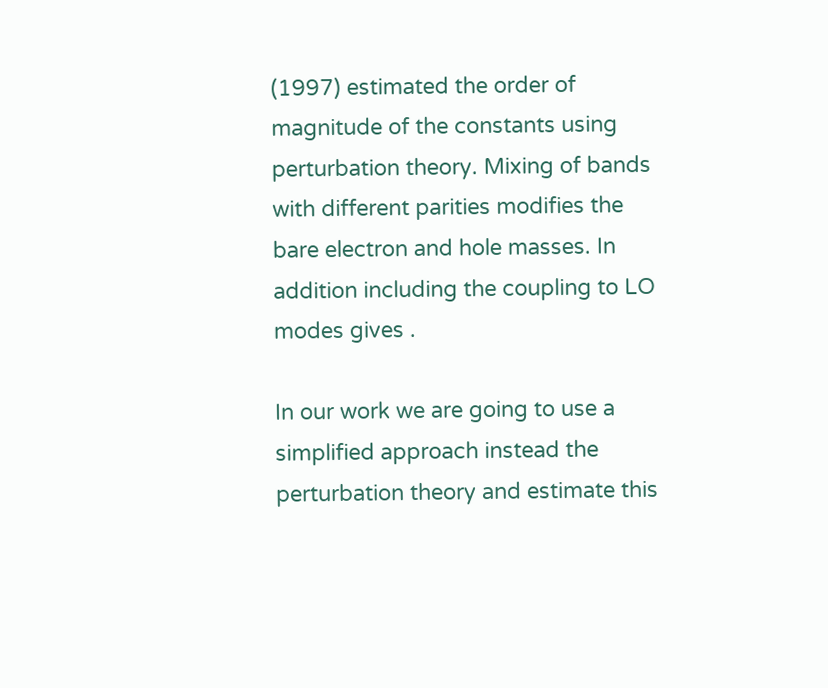(1997) estimated the order of magnitude of the constants using perturbation theory. Mixing of bands with different parities modifies the bare electron and hole masses. In addition including the coupling to LO modes gives .

In our work we are going to use a simplified approach instead the perturbation theory and estimate this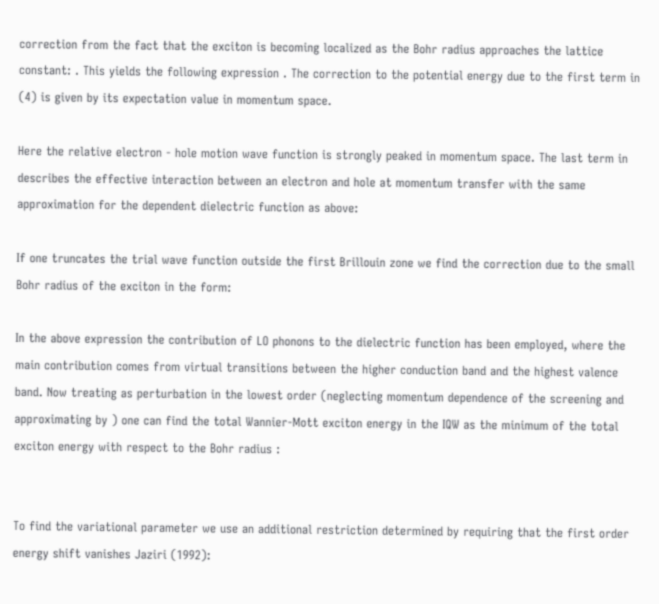correction from the fact that the exciton is becoming localized as the Bohr radius approaches the lattice constant: . This yields the following expression . The correction to the potential energy due to the first term in (4) is given by its expectation value in momentum space.

Here the relative electron - hole motion wave function is strongly peaked in momentum space. The last term in describes the effective interaction between an electron and hole at momentum transfer with the same approximation for the dependent dielectric function as above:

If one truncates the trial wave function outside the first Brillouin zone we find the correction due to the small Bohr radius of the exciton in the form:

In the above expression the contribution of LO phonons to the dielectric function has been employed, where the main contribution comes from virtual transitions between the higher conduction band and the highest valence band. Now treating as perturbation in the lowest order (neglecting momentum dependence of the screening and approximating by ) one can find the total Wannier-Mott exciton energy in the IQW as the minimum of the total exciton energy with respect to the Bohr radius :


To find the variational parameter we use an additional restriction determined by requiring that the first order energy shift vanishes Jaziri (1992):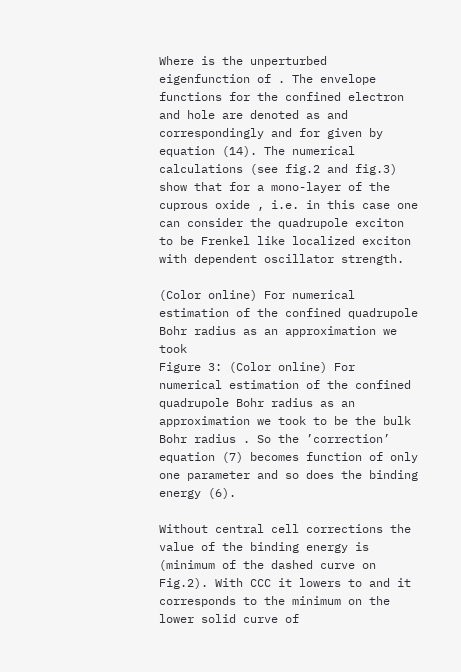Where is the unperturbed eigenfunction of . The envelope functions for the confined electron and hole are denoted as and correspondingly and for given by equation (14). The numerical calculations (see fig.2 and fig.3) show that for a mono-layer of the cuprous oxide , i.e. in this case one can consider the quadrupole exciton to be Frenkel like localized exciton with dependent oscillator strength.

(Color online) For numerical estimation of the confined quadrupole Bohr radius as an approximation we took
Figure 3: (Color online) For numerical estimation of the confined quadrupole Bohr radius as an approximation we took to be the bulk Bohr radius . So the ’correction’ equation (7) becomes function of only one parameter and so does the binding energy (6).

Without central cell corrections the value of the binding energy is (minimum of the dashed curve on Fig.2). With CCC it lowers to and it corresponds to the minimum on the lower solid curve of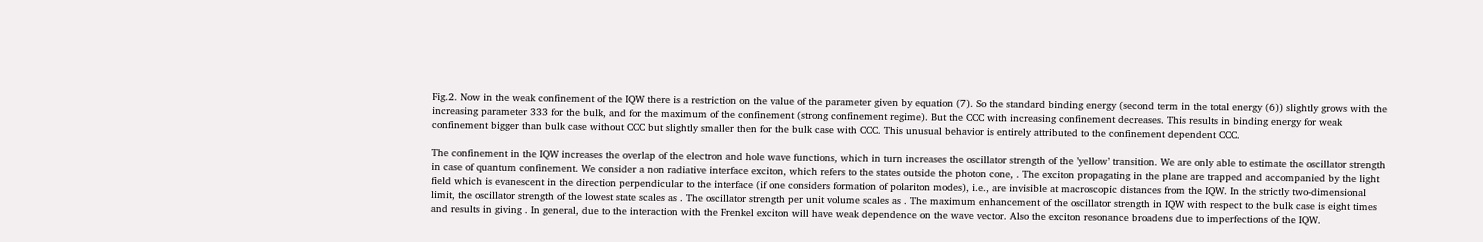Fig.2. Now in the weak confinement of the IQW there is a restriction on the value of the parameter given by equation (7). So the standard binding energy (second term in the total energy (6)) slightly grows with the increasing parameter 333 for the bulk, and for the maximum of the confinement (strong confinement regime). But the CCC with increasing confinement decreases. This results in binding energy for weak confinement bigger than bulk case without CCC but slightly smaller then for the bulk case with CCC. This unusual behavior is entirely attributed to the confinement dependent CCC.

The confinement in the IQW increases the overlap of the electron and hole wave functions, which in turn increases the oscillator strength of the ’yellow’ transition. We are only able to estimate the oscillator strength in case of quantum confinement. We consider a non radiative interface exciton, which refers to the states outside the photon cone, . The exciton propagating in the plane are trapped and accompanied by the light field which is evanescent in the direction perpendicular to the interface (if one considers formation of polariton modes), i.e., are invisible at macroscopic distances from the IQW. In the strictly two-dimensional limit, the oscillator strength of the lowest state scales as . The oscillator strength per unit volume scales as . The maximum enhancement of the oscillator strength in IQW with respect to the bulk case is eight times and results in giving . In general, due to the interaction with the Frenkel exciton will have weak dependence on the wave vector. Also the exciton resonance broadens due to imperfections of the IQW.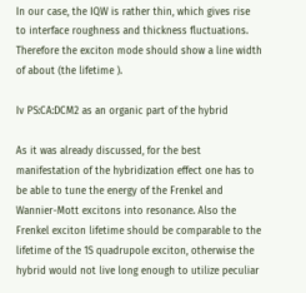In our case, the IQW is rather thin, which gives rise to interface roughness and thickness fluctuations. Therefore the exciton mode should show a line width of about (the lifetime ).

Iv PS:CA:DCM2 as an organic part of the hybrid

As it was already discussed, for the best manifestation of the hybridization effect one has to be able to tune the energy of the Frenkel and Wannier-Mott excitons into resonance. Also the Frenkel exciton lifetime should be comparable to the lifetime of the 1S quadrupole exciton, otherwise the hybrid would not live long enough to utilize peculiar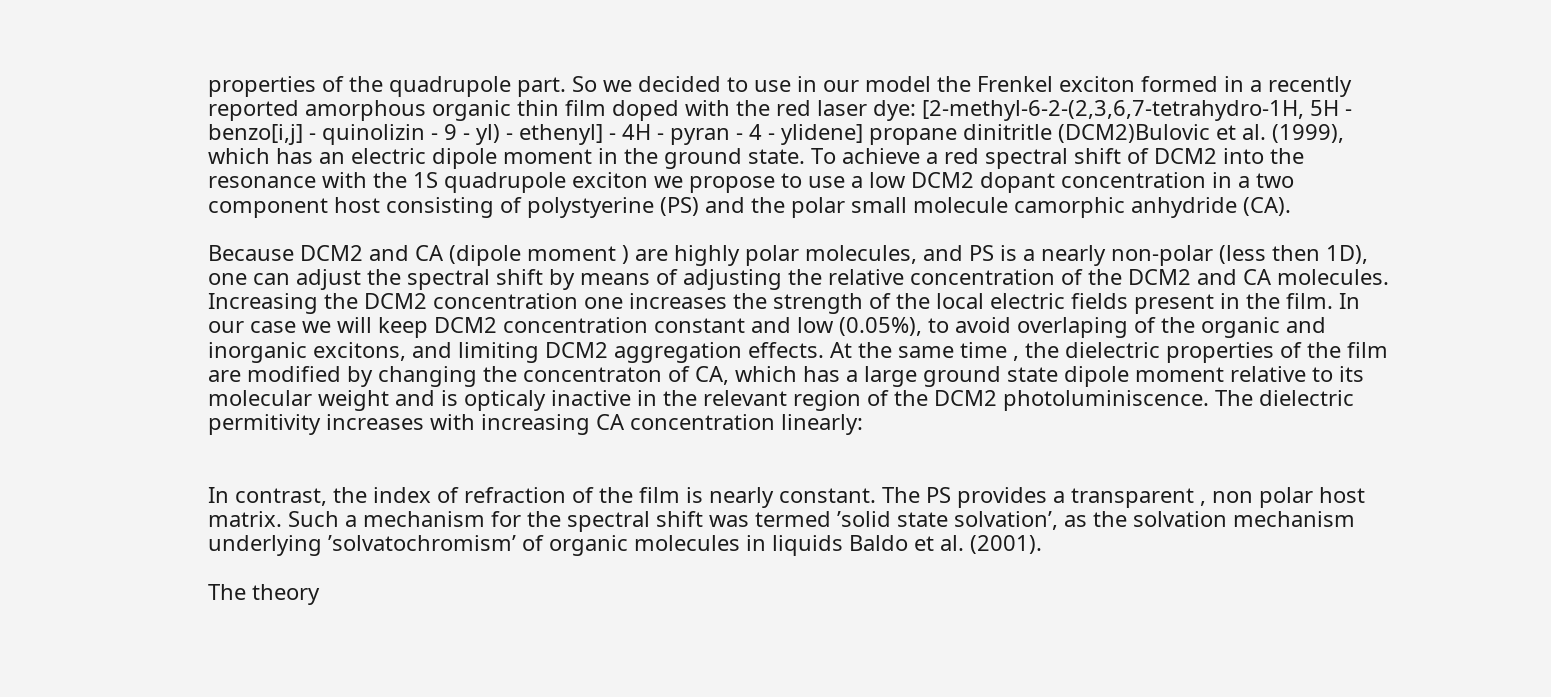properties of the quadrupole part. So we decided to use in our model the Frenkel exciton formed in a recently reported amorphous organic thin film doped with the red laser dye: [2-methyl-6-2-(2,3,6,7-tetrahydro-1H, 5H - benzo[i,j] - quinolizin - 9 - yl) - ethenyl] - 4H - pyran - 4 - ylidene] propane dinitritle (DCM2)Bulovic et al. (1999), which has an electric dipole moment in the ground state. To achieve a red spectral shift of DCM2 into the resonance with the 1S quadrupole exciton we propose to use a low DCM2 dopant concentration in a two component host consisting of polystyerine (PS) and the polar small molecule camorphic anhydride (CA).

Because DCM2 and CA (dipole moment ) are highly polar molecules, and PS is a nearly non-polar (less then 1D), one can adjust the spectral shift by means of adjusting the relative concentration of the DCM2 and CA molecules. Increasing the DCM2 concentration one increases the strength of the local electric fields present in the film. In our case we will keep DCM2 concentration constant and low (0.05%), to avoid overlaping of the organic and inorganic excitons, and limiting DCM2 aggregation effects. At the same time , the dielectric properties of the film are modified by changing the concentraton of CA, which has a large ground state dipole moment relative to its molecular weight and is opticaly inactive in the relevant region of the DCM2 photoluminiscence. The dielectric permitivity increases with increasing CA concentration linearly:


In contrast, the index of refraction of the film is nearly constant. The PS provides a transparent , non polar host matrix. Such a mechanism for the spectral shift was termed ’solid state solvation’, as the solvation mechanism underlying ’solvatochromism’ of organic molecules in liquids Baldo et al. (2001).

The theory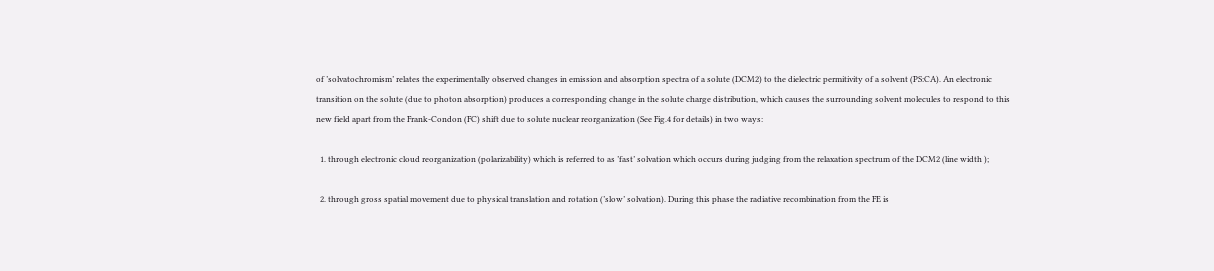of ’solvatochromism’ relates the experimentally observed changes in emission and absorption spectra of a solute (DCM2) to the dielectric permitivity of a solvent (PS:CA). An electronic transition on the solute (due to photon absorption) produces a corresponding change in the solute charge distribution, which causes the surrounding solvent molecules to respond to this new field apart from the Frank-Condon (FC) shift due to solute nuclear reorganization (See Fig.4 for details) in two ways:

  1. through electronic cloud reorganization (polarizability) which is referred to as ’fast’ solvation which occurs during judging from the relaxation spectrum of the DCM2 (line width );

  2. through gross spatial movement due to physical translation and rotation (’slow’ solvation). During this phase the radiative recombination from the FE is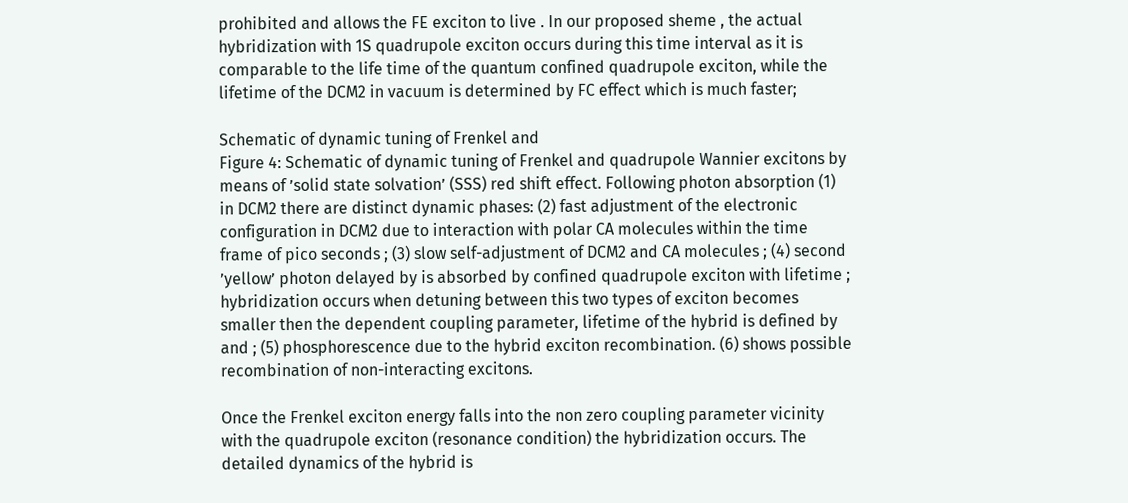prohibited and allows the FE exciton to live . In our proposed sheme , the actual hybridization with 1S quadrupole exciton occurs during this time interval as it is comparable to the life time of the quantum confined quadrupole exciton, while the lifetime of the DCM2 in vacuum is determined by FC effect which is much faster;

Schematic of dynamic tuning of Frenkel and
Figure 4: Schematic of dynamic tuning of Frenkel and quadrupole Wannier excitons by means of ’solid state solvation’ (SSS) red shift effect. Following photon absorption (1) in DCM2 there are distinct dynamic phases: (2) fast adjustment of the electronic configuration in DCM2 due to interaction with polar CA molecules within the time frame of pico seconds ; (3) slow self-adjustment of DCM2 and CA molecules ; (4) second ’yellow’ photon delayed by is absorbed by confined quadrupole exciton with lifetime ; hybridization occurs when detuning between this two types of exciton becomes smaller then the dependent coupling parameter, lifetime of the hybrid is defined by and ; (5) phosphorescence due to the hybrid exciton recombination. (6) shows possible recombination of non-interacting excitons.

Once the Frenkel exciton energy falls into the non zero coupling parameter vicinity with the quadrupole exciton (resonance condition) the hybridization occurs. The detailed dynamics of the hybrid is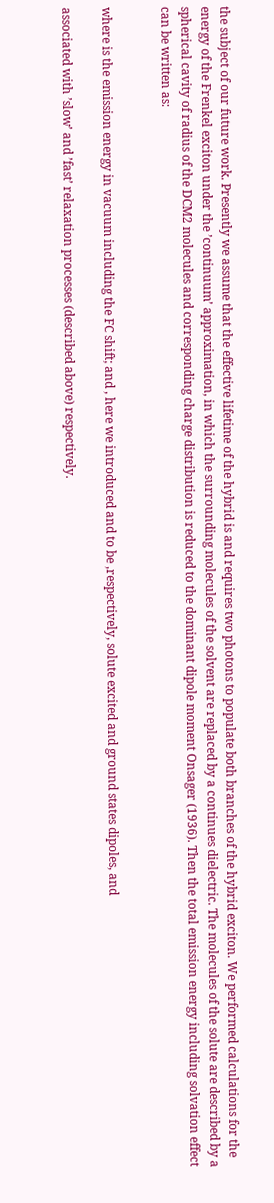the subject of our future work. Presently we assume that the effective lifetime of the hybrid is and requires two photons to populate both branches of the hybrid exciton. We performed calculations for the energy of the Frenkel exciton under the ’continuum’ approximation, in which the surrounding molecules of the solvent are replaced by a continues dielectric. The molecules of the solute are described by a spherical cavity of radius of the DCM2 molecules and corresponding charge distribution is reduced to the dominant dipole moment Onsager (1936). Then the total emission energy including solvation effect can be written as:


where is the emission energy in vacuum including the FC shift; and , here we introduced and to be ,respectively, solute excited and ground states dipoles, and

associated with ’slow’ and ’fast’ relaxation processes (described above) respectively.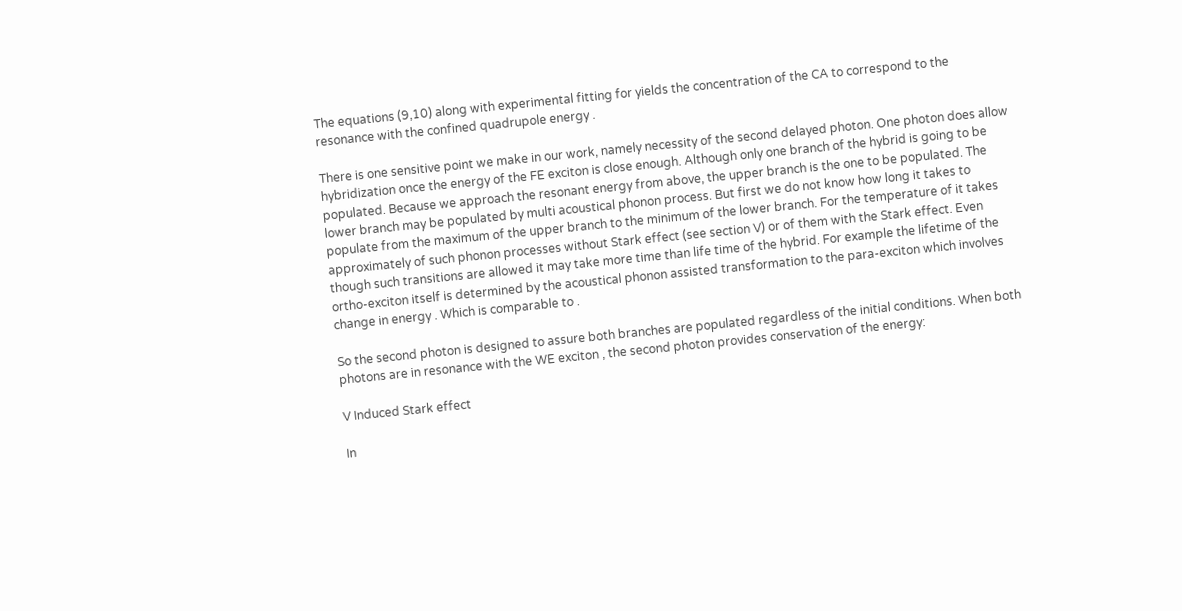The equations (9,10) along with experimental fitting for yields the concentration of the CA to correspond to the resonance with the confined quadrupole energy .

There is one sensitive point we make in our work, namely necessity of the second delayed photon. One photon does allow hybridization once the energy of the FE exciton is close enough. Although only one branch of the hybrid is going to be populated. Because we approach the resonant energy from above, the upper branch is the one to be populated. The lower branch may be populated by multi acoustical phonon process. But first we do not know how long it takes to populate from the maximum of the upper branch to the minimum of the lower branch. For the temperature of it takes approximately of such phonon processes without Stark effect (see section V) or of them with the Stark effect. Even though such transitions are allowed it may take more time than life time of the hybrid. For example the lifetime of the ortho-exciton itself is determined by the acoustical phonon assisted transformation to the para-exciton which involves change in energy . Which is comparable to .

So the second photon is designed to assure both branches are populated regardless of the initial conditions. When both photons are in resonance with the WE exciton , the second photon provides conservation of the energy:

V Induced Stark effect

In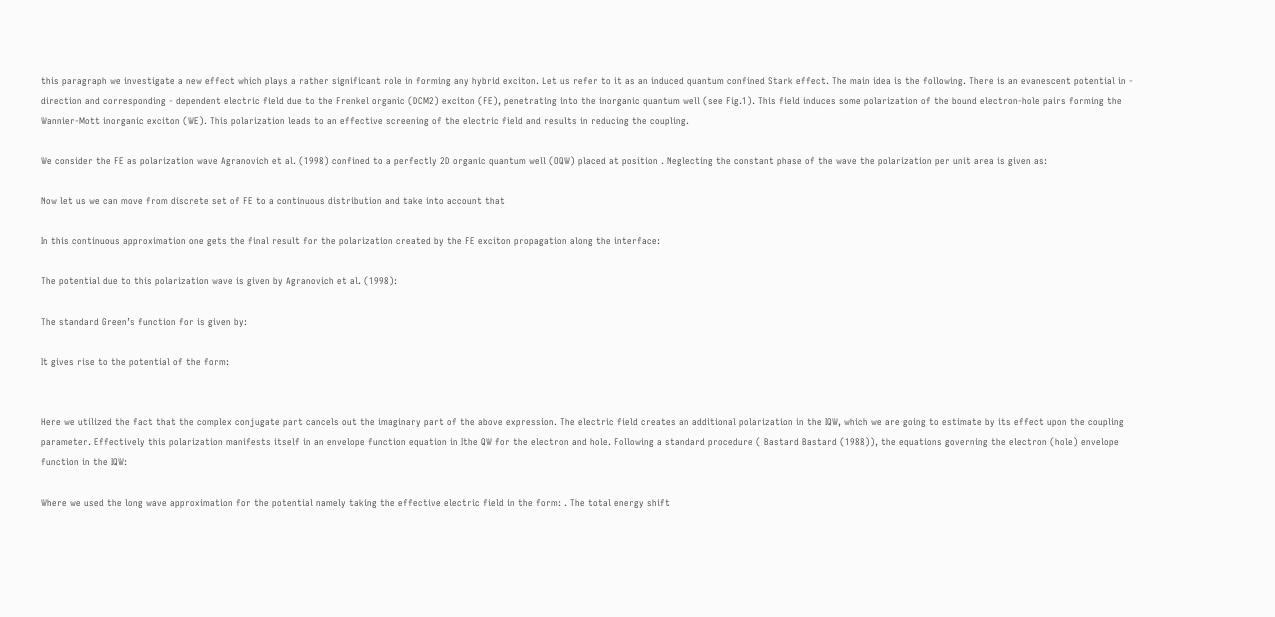this paragraph we investigate a new effect which plays a rather significant role in forming any hybrid exciton. Let us refer to it as an induced quantum confined Stark effect. The main idea is the following. There is an evanescent potential in - direction and corresponding - dependent electric field due to the Frenkel organic (DCM2) exciton (FE), penetrating into the inorganic quantum well (see Fig.1). This field induces some polarization of the bound electron-hole pairs forming the Wannier-Mott inorganic exciton (WE). This polarization leads to an effective screening of the electric field and results in reducing the coupling.

We consider the FE as polarization wave Agranovich et al. (1998) confined to a perfectly 2D organic quantum well (OQW) placed at position . Neglecting the constant phase of the wave the polarization per unit area is given as:

Now let us we can move from discrete set of FE to a continuous distribution and take into account that

In this continuous approximation one gets the final result for the polarization created by the FE exciton propagation along the interface:

The potential due to this polarization wave is given by Agranovich et al. (1998):

The standard Green’s function for is given by:

It gives rise to the potential of the form:


Here we utilized the fact that the complex conjugate part cancels out the imaginary part of the above expression. The electric field creates an additional polarization in the IQW, which we are going to estimate by its effect upon the coupling parameter. Effectively this polarization manifests itself in an envelope function equation in Ithe QW for the electron and hole. Following a standard procedure ( Bastard Bastard (1988)), the equations governing the electron (hole) envelope function in the IQW:

Where we used the long wave approximation for the potential namely taking the effective electric field in the form: . The total energy shift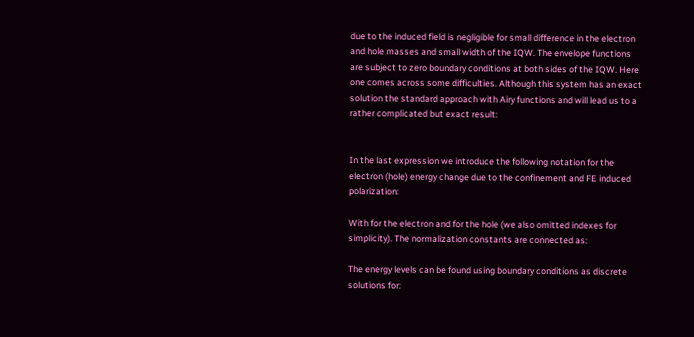due to the induced field is negligible for small difference in the electron and hole masses and small width of the IQW. The envelope functions are subject to zero boundary conditions at both sides of the IQW. Here one comes across some difficulties. Although this system has an exact solution the standard approach with Airy functions and will lead us to a rather complicated but exact result:


In the last expression we introduce the following notation for the electron (hole) energy change due to the confinement and FE induced polarization:

With for the electron and for the hole (we also omitted indexes for simplicity). The normalization constants are connected as:

The energy levels can be found using boundary conditions as discrete solutions for: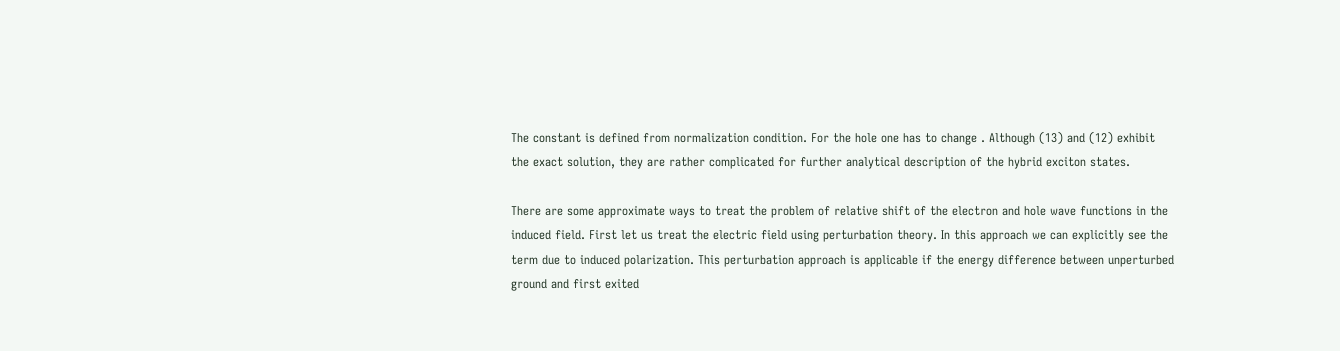The constant is defined from normalization condition. For the hole one has to change . Although (13) and (12) exhibit the exact solution, they are rather complicated for further analytical description of the hybrid exciton states.

There are some approximate ways to treat the problem of relative shift of the electron and hole wave functions in the induced field. First let us treat the electric field using perturbation theory. In this approach we can explicitly see the term due to induced polarization. This perturbation approach is applicable if the energy difference between unperturbed ground and first exited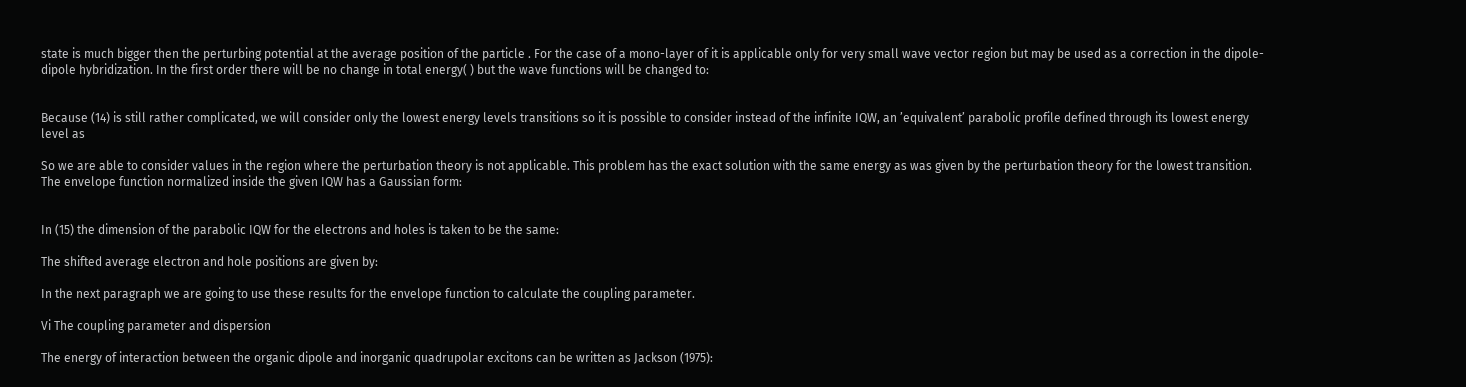state is much bigger then the perturbing potential at the average position of the particle . For the case of a mono-layer of it is applicable only for very small wave vector region but may be used as a correction in the dipole-dipole hybridization. In the first order there will be no change in total energy( ) but the wave functions will be changed to:


Because (14) is still rather complicated, we will consider only the lowest energy levels transitions so it is possible to consider instead of the infinite IQW, an ’equivalent’ parabolic profile defined through its lowest energy level as

So we are able to consider values in the region where the perturbation theory is not applicable. This problem has the exact solution with the same energy as was given by the perturbation theory for the lowest transition. The envelope function normalized inside the given IQW has a Gaussian form:


In (15) the dimension of the parabolic IQW for the electrons and holes is taken to be the same:

The shifted average electron and hole positions are given by:

In the next paragraph we are going to use these results for the envelope function to calculate the coupling parameter.

Vi The coupling parameter and dispersion

The energy of interaction between the organic dipole and inorganic quadrupolar excitons can be written as Jackson (1975):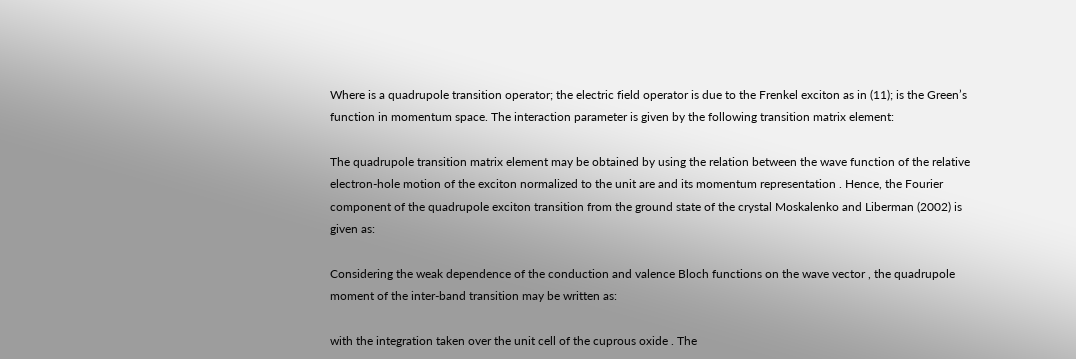Where is a quadrupole transition operator; the electric field operator is due to the Frenkel exciton as in (11); is the Green’s function in momentum space. The interaction parameter is given by the following transition matrix element:

The quadrupole transition matrix element may be obtained by using the relation between the wave function of the relative electron-hole motion of the exciton normalized to the unit are and its momentum representation . Hence, the Fourier component of the quadrupole exciton transition from the ground state of the crystal Moskalenko and Liberman (2002) is given as:

Considering the weak dependence of the conduction and valence Bloch functions on the wave vector , the quadrupole moment of the inter-band transition may be written as:

with the integration taken over the unit cell of the cuprous oxide . The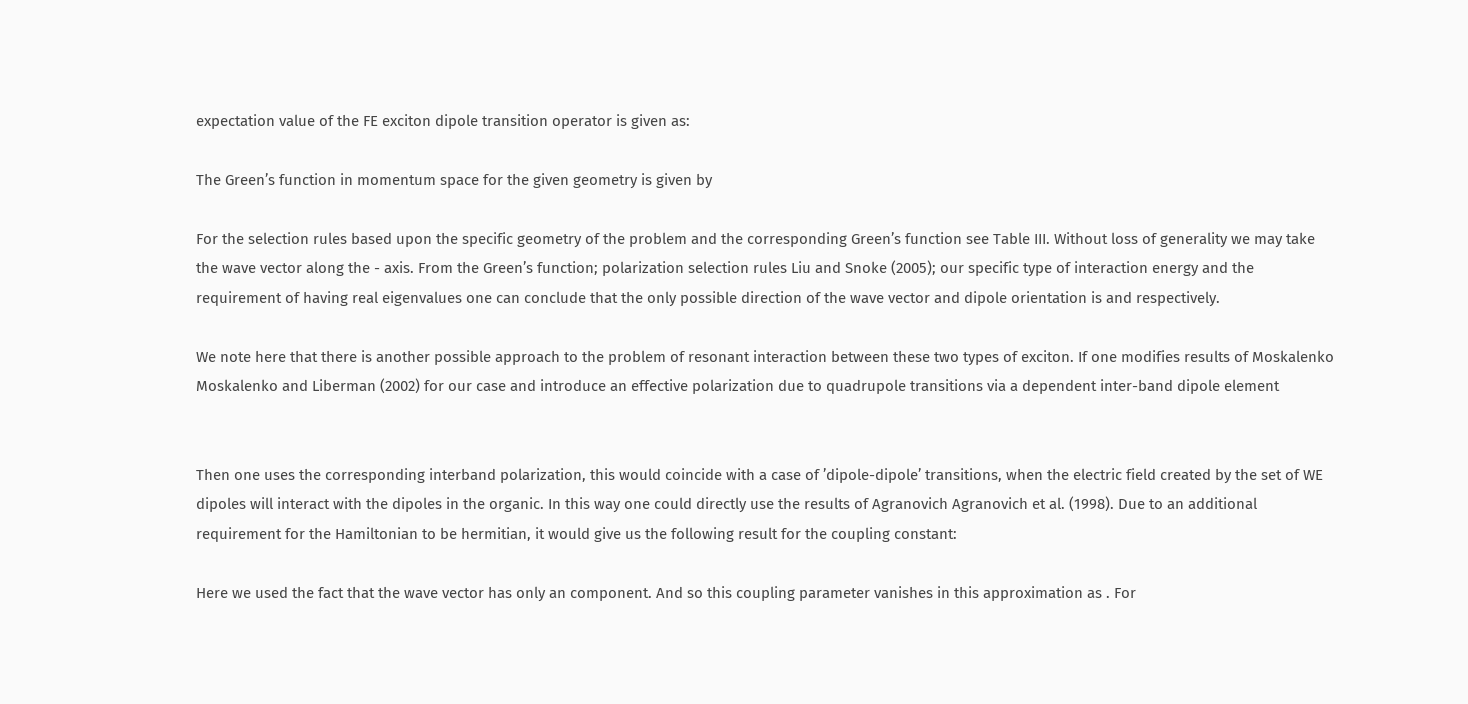expectation value of the FE exciton dipole transition operator is given as:

The Green’s function in momentum space for the given geometry is given by

For the selection rules based upon the specific geometry of the problem and the corresponding Green’s function see Table III. Without loss of generality we may take the wave vector along the - axis. From the Green’s function; polarization selection rules Liu and Snoke (2005); our specific type of interaction energy and the requirement of having real eigenvalues one can conclude that the only possible direction of the wave vector and dipole orientation is and respectively.

We note here that there is another possible approach to the problem of resonant interaction between these two types of exciton. If one modifies results of Moskalenko Moskalenko and Liberman (2002) for our case and introduce an effective polarization due to quadrupole transitions via a dependent inter-band dipole element


Then one uses the corresponding interband polarization, this would coincide with a case of ’dipole-dipole’ transitions, when the electric field created by the set of WE dipoles will interact with the dipoles in the organic. In this way one could directly use the results of Agranovich Agranovich et al. (1998). Due to an additional requirement for the Hamiltonian to be hermitian, it would give us the following result for the coupling constant:

Here we used the fact that the wave vector has only an component. And so this coupling parameter vanishes in this approximation as . For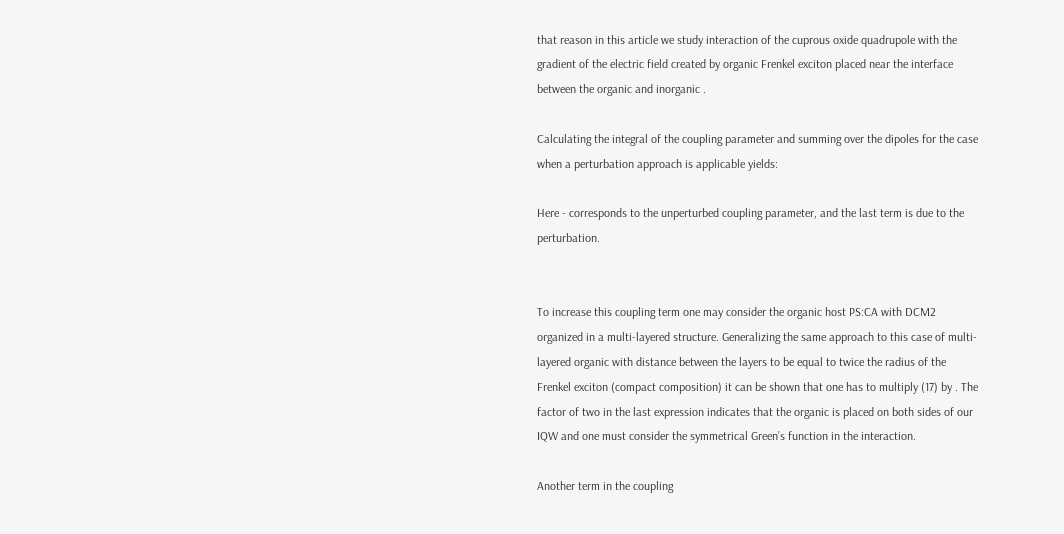that reason in this article we study interaction of the cuprous oxide quadrupole with the gradient of the electric field created by organic Frenkel exciton placed near the interface between the organic and inorganic .

Calculating the integral of the coupling parameter and summing over the dipoles for the case when a perturbation approach is applicable yields:

Here - corresponds to the unperturbed coupling parameter, and the last term is due to the perturbation.


To increase this coupling term one may consider the organic host PS:CA with DCM2 organized in a multi-layered structure. Generalizing the same approach to this case of multi-layered organic with distance between the layers to be equal to twice the radius of the Frenkel exciton (compact composition) it can be shown that one has to multiply (17) by . The factor of two in the last expression indicates that the organic is placed on both sides of our IQW and one must consider the symmetrical Green’s function in the interaction.

Another term in the coupling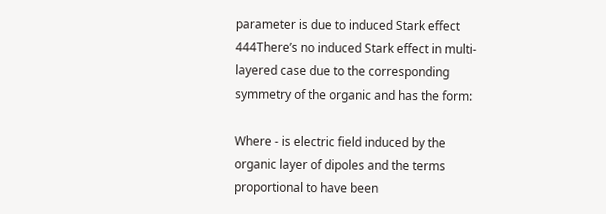parameter is due to induced Stark effect 444There’s no induced Stark effect in multi-layered case due to the corresponding symmetry of the organic and has the form:

Where - is electric field induced by the organic layer of dipoles and the terms proportional to have been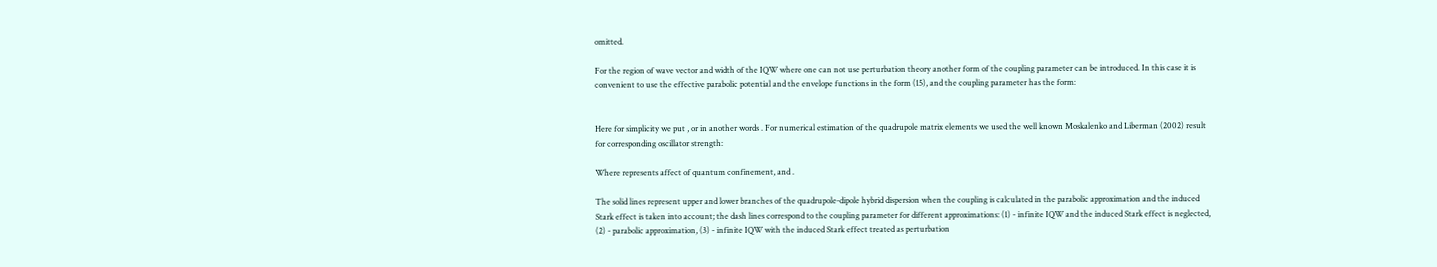omitted.

For the region of wave vector and width of the IQW where one can not use perturbation theory another form of the coupling parameter can be introduced. In this case it is convenient to use the effective parabolic potential and the envelope functions in the form (15), and the coupling parameter has the form:


Here for simplicity we put , or in another words . For numerical estimation of the quadrupole matrix elements we used the well known Moskalenko and Liberman (2002) result for corresponding oscillator strength:

Where represents affect of quantum confinement, and .

The solid lines represent upper and lower branches of the quadrupole-dipole hybrid dispersion when the coupling is calculated in the parabolic approximation and the induced Stark effect is taken into account; the dash lines correspond to the coupling parameter for different approximations: (1) - infinite IQW and the induced Stark effect is neglected, (2) - parabolic approximation, (3) - infinite IQW with the induced Stark effect treated as perturbation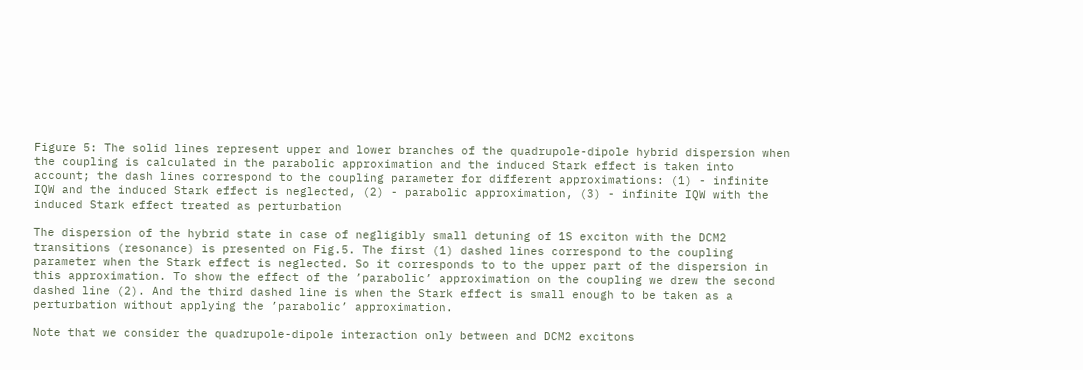Figure 5: The solid lines represent upper and lower branches of the quadrupole-dipole hybrid dispersion when the coupling is calculated in the parabolic approximation and the induced Stark effect is taken into account; the dash lines correspond to the coupling parameter for different approximations: (1) - infinite IQW and the induced Stark effect is neglected, (2) - parabolic approximation, (3) - infinite IQW with the induced Stark effect treated as perturbation

The dispersion of the hybrid state in case of negligibly small detuning of 1S exciton with the DCM2 transitions (resonance) is presented on Fig.5. The first (1) dashed lines correspond to the coupling parameter when the Stark effect is neglected. So it corresponds to to the upper part of the dispersion in this approximation. To show the effect of the ’parabolic’ approximation on the coupling we drew the second dashed line (2). And the third dashed line is when the Stark effect is small enough to be taken as a perturbation without applying the ’parabolic’ approximation.

Note that we consider the quadrupole-dipole interaction only between and DCM2 excitons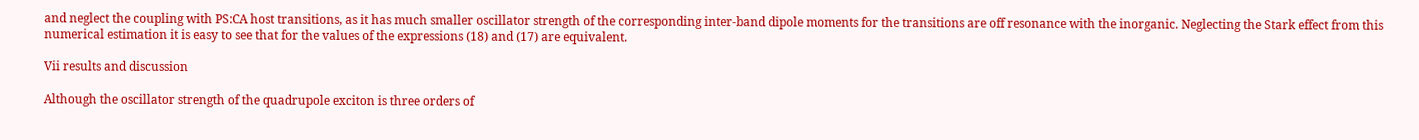and neglect the coupling with PS:CA host transitions, as it has much smaller oscillator strength of the corresponding inter-band dipole moments for the transitions are off resonance with the inorganic. Neglecting the Stark effect from this numerical estimation it is easy to see that for the values of the expressions (18) and (17) are equivalent.

Vii results and discussion

Although the oscillator strength of the quadrupole exciton is three orders of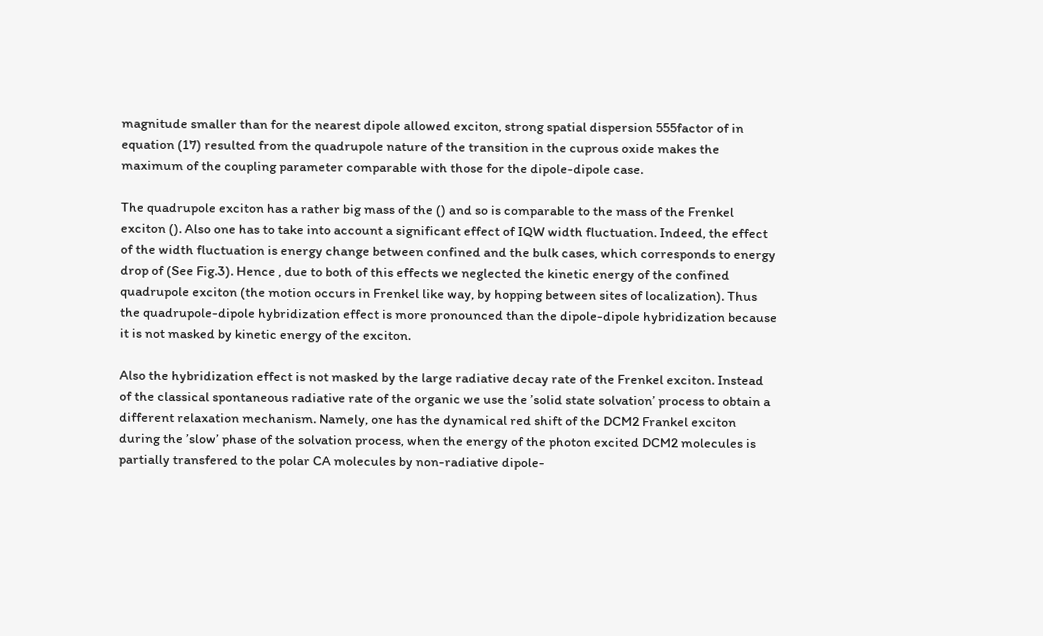magnitude smaller than for the nearest dipole allowed exciton, strong spatial dispersion 555factor of in equation (17) resulted from the quadrupole nature of the transition in the cuprous oxide makes the maximum of the coupling parameter comparable with those for the dipole-dipole case.

The quadrupole exciton has a rather big mass of the () and so is comparable to the mass of the Frenkel exciton (). Also one has to take into account a significant effect of IQW width fluctuation. Indeed, the effect of the width fluctuation is energy change between confined and the bulk cases, which corresponds to energy drop of (See Fig.3). Hence , due to both of this effects we neglected the kinetic energy of the confined quadrupole exciton (the motion occurs in Frenkel like way, by hopping between sites of localization). Thus the quadrupole-dipole hybridization effect is more pronounced than the dipole-dipole hybridization because it is not masked by kinetic energy of the exciton.

Also the hybridization effect is not masked by the large radiative decay rate of the Frenkel exciton. Instead of the classical spontaneous radiative rate of the organic we use the ’solid state solvation’ process to obtain a different relaxation mechanism. Namely, one has the dynamical red shift of the DCM2 Frankel exciton during the ’slow’ phase of the solvation process, when the energy of the photon excited DCM2 molecules is partially transfered to the polar CA molecules by non-radiative dipole-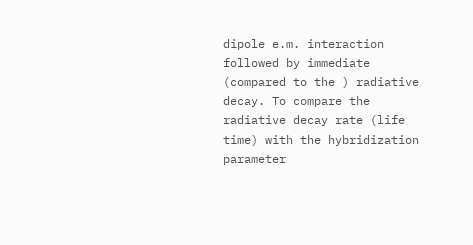dipole e.m. interaction followed by immediate (compared to the ) radiative decay. To compare the radiative decay rate (life time) with the hybridization parameter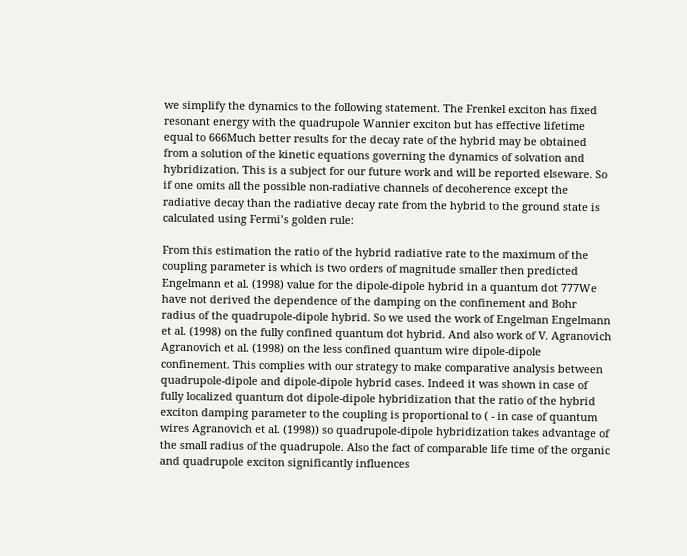we simplify the dynamics to the following statement. The Frenkel exciton has fixed resonant energy with the quadrupole Wannier exciton but has effective lifetime equal to 666Much better results for the decay rate of the hybrid may be obtained from a solution of the kinetic equations governing the dynamics of solvation and hybridization. This is a subject for our future work and will be reported elseware. So if one omits all the possible non-radiative channels of decoherence except the radiative decay than the radiative decay rate from the hybrid to the ground state is calculated using Fermi’s golden rule:

From this estimation the ratio of the hybrid radiative rate to the maximum of the coupling parameter is which is two orders of magnitude smaller then predicted Engelmann et al. (1998) value for the dipole-dipole hybrid in a quantum dot 777We have not derived the dependence of the damping on the confinement and Bohr radius of the quadrupole-dipole hybrid. So we used the work of Engelman Engelmann et al. (1998) on the fully confined quantum dot hybrid. And also work of V. Agranovich Agranovich et al. (1998) on the less confined quantum wire dipole-dipole confinement. This complies with our strategy to make comparative analysis between quadrupole-dipole and dipole-dipole hybrid cases. Indeed it was shown in case of fully localized quantum dot dipole-dipole hybridization that the ratio of the hybrid exciton damping parameter to the coupling is proportional to ( - in case of quantum wires Agranovich et al. (1998)) so quadrupole-dipole hybridization takes advantage of the small radius of the quadrupole. Also the fact of comparable life time of the organic and quadrupole exciton significantly influences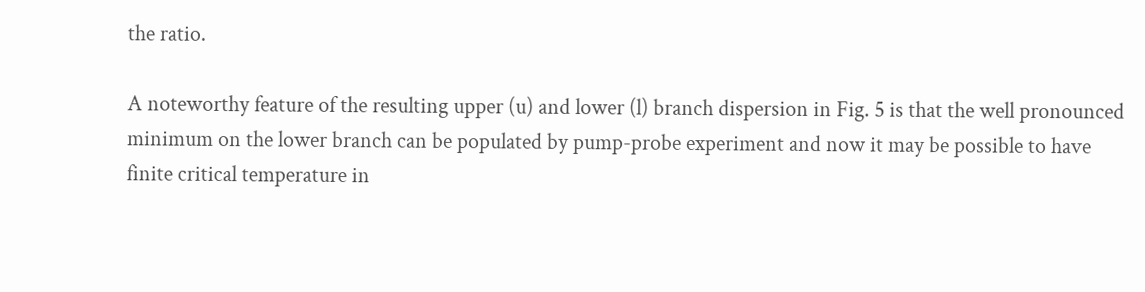the ratio.

A noteworthy feature of the resulting upper (u) and lower (l) branch dispersion in Fig. 5 is that the well pronounced minimum on the lower branch can be populated by pump-probe experiment and now it may be possible to have finite critical temperature in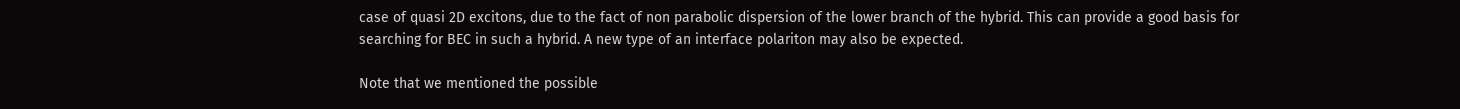case of quasi 2D excitons, due to the fact of non parabolic dispersion of the lower branch of the hybrid. This can provide a good basis for searching for BEC in such a hybrid. A new type of an interface polariton may also be expected.

Note that we mentioned the possible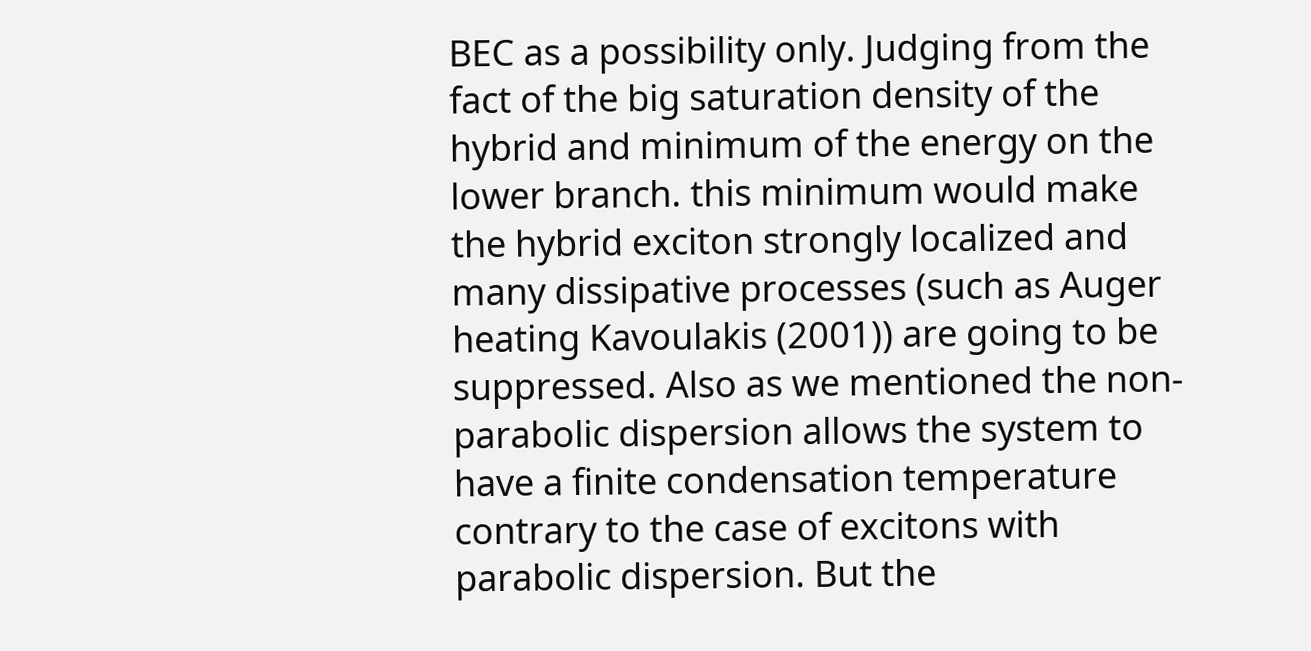BEC as a possibility only. Judging from the fact of the big saturation density of the hybrid and minimum of the energy on the lower branch. this minimum would make the hybrid exciton strongly localized and many dissipative processes (such as Auger heating Kavoulakis (2001)) are going to be suppressed. Also as we mentioned the non-parabolic dispersion allows the system to have a finite condensation temperature contrary to the case of excitons with parabolic dispersion. But the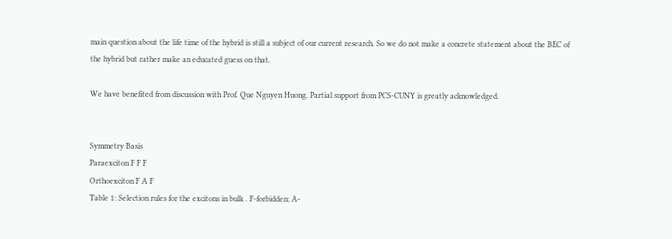main question about the life time of the hybrid is still a subject of our current research. So we do not make a concrete statement about the BEC of the hybrid but rather make an educated guess on that.

We have benefited from discussion with Prof. Que Nguyen Huong. Partial support from PCS-CUNY is greatly acknowledged.


Symmetry Basis
Paraexciton F F F
Orthoexciton F A F
Table 1: Selection rules for the excitons in bulk . F-forbidden; A-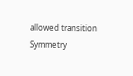allowed transition
Symmetry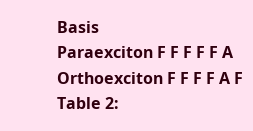Basis
Paraexciton F F F F F A
Orthoexciton F F F F A F
Table 2: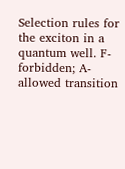Selection rules for the exciton in a quantum well. F-forbidden; A-allowed transition